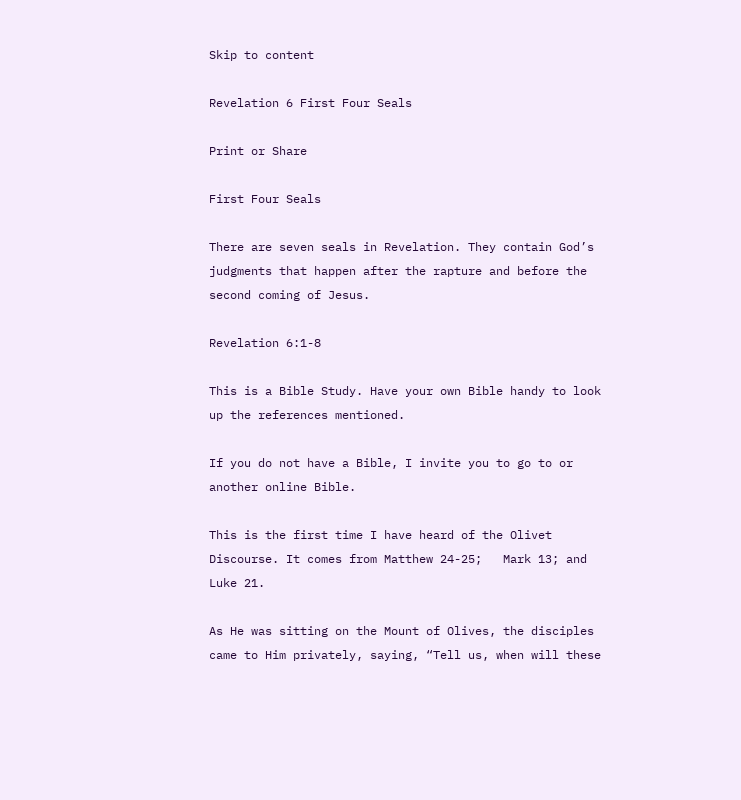Skip to content

Revelation 6 First Four Seals

Print or Share

First Four Seals

There are seven seals in Revelation. They contain God’s judgments that happen after the rapture and before the second coming of Jesus.

Revelation 6:1-8

This is a Bible Study. Have your own Bible handy to look up the references mentioned.

If you do not have a Bible, I invite you to go to or another online Bible.

This is the first time I have heard of the Olivet Discourse. It comes from Matthew 24-25;   Mark 13; and   Luke 21.

As He was sitting on the Mount of Olives, the disciples came to Him privately, saying, “Tell us, when will these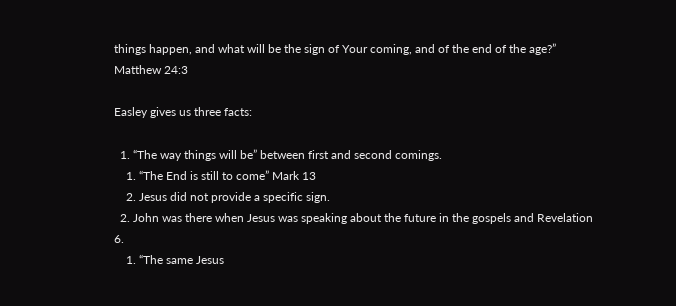things happen, and what will be the sign of Your coming, and of the end of the age?” Matthew 24:3

Easley gives us three facts:

  1. “The way things will be” between first and second comings.
    1. “The End is still to come” Mark 13
    2. Jesus did not provide a specific sign.
  2. John was there when Jesus was speaking about the future in the gospels and Revelation 6.
    1. “The same Jesus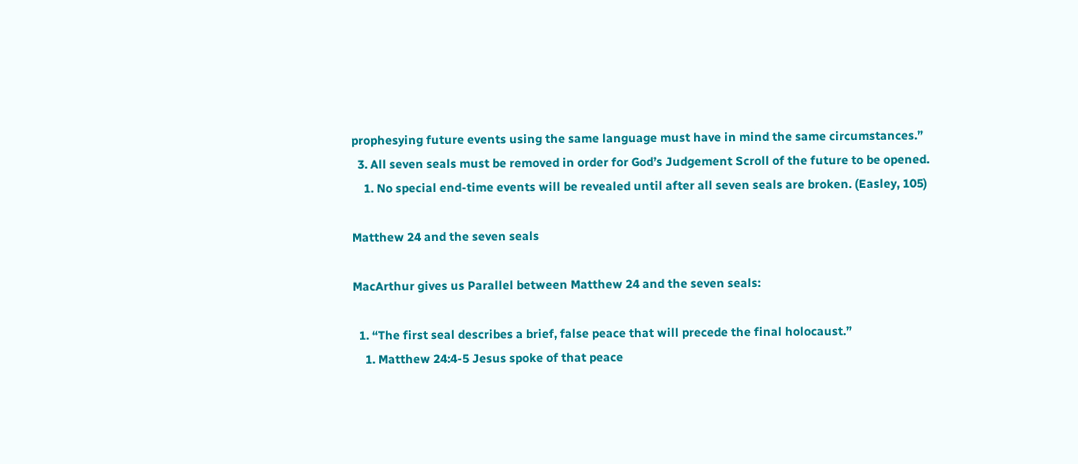prophesying future events using the same language must have in mind the same circumstances.”
  3. All seven seals must be removed in order for God’s Judgement Scroll of the future to be opened.
    1. No special end-time events will be revealed until after all seven seals are broken. (Easley, 105)

Matthew 24 and the seven seals

MacArthur gives us Parallel between Matthew 24 and the seven seals:

  1. “The first seal describes a brief, false peace that will precede the final holocaust.”
    1. Matthew 24:4-5 Jesus spoke of that peace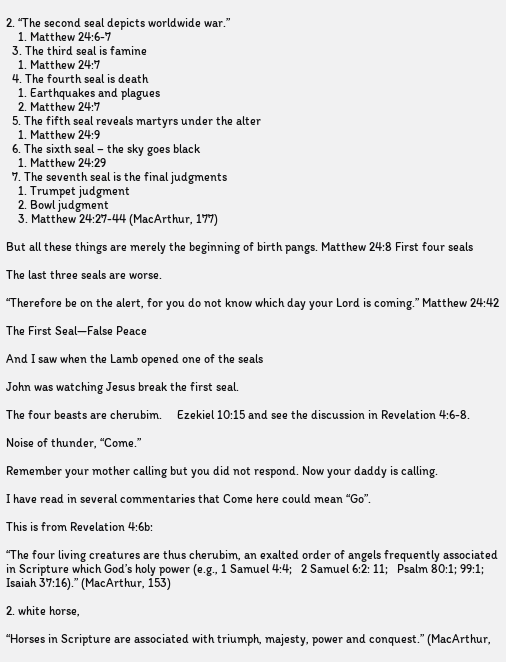2. “The second seal depicts worldwide war.”
    1. Matthew 24:6-7
  3. The third seal is famine
    1. Matthew 24:7
  4. The fourth seal is death
    1. Earthquakes and plagues
    2. Matthew 24:7
  5. The fifth seal reveals martyrs under the alter
    1. Matthew 24:9
  6. The sixth seal – the sky goes black
    1. Matthew 24:29
  7. The seventh seal is the final judgments
    1. Trumpet judgment
    2. Bowl judgment
    3. Matthew 24:27-44 (MacArthur, 177)

But all these things are merely the beginning of birth pangs. Matthew 24:8 First four seals

The last three seals are worse.

“Therefore be on the alert, for you do not know which day your Lord is coming.” Matthew 24:42

The First Seal—False Peace

And I saw when the Lamb opened one of the seals

John was watching Jesus break the first seal.

The four beasts are cherubim.     Ezekiel 10:15 and see the discussion in Revelation 4:6-8.

Noise of thunder, “Come.”

Remember your mother calling but you did not respond. Now your daddy is calling.

I have read in several commentaries that Come here could mean “Go”.

This is from Revelation 4:6b:

“The four living creatures are thus cherubim, an exalted order of angels frequently associated in Scripture which God’s holy power (e.g., 1 Samuel 4:4;   2 Samuel 6:2: 11;   Psalm 80:1; 99:1;  Isaiah 37:16).” (MacArthur, 153)

2. white horse,

“Horses in Scripture are associated with triumph, majesty, power and conquest.” (MacArthur,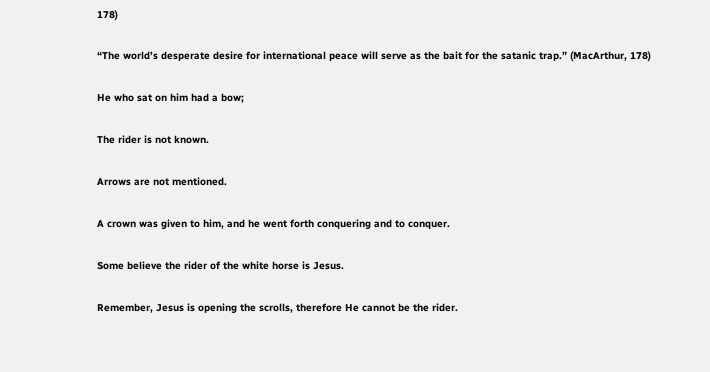178)

“The world’s desperate desire for international peace will serve as the bait for the satanic trap.” (MacArthur, 178)

He who sat on him had a bow;

The rider is not known.

Arrows are not mentioned.

A crown was given to him, and he went forth conquering and to conquer.

Some believe the rider of the white horse is Jesus.

Remember, Jesus is opening the scrolls, therefore He cannot be the rider.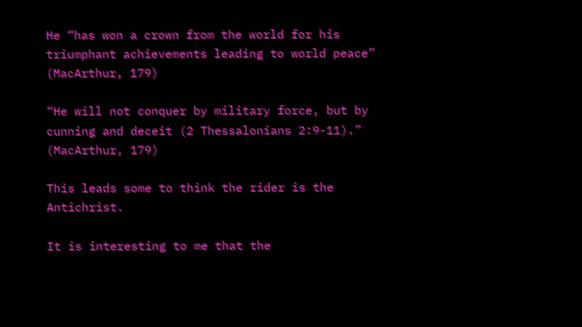He “has won a crown from the world for his triumphant achievements leading to world peace” (MacArthur, 179)

“He will not conquer by military force, but by cunning and deceit (2 Thessalonians 2:9-11).” (MacArthur, 179)

This leads some to think the rider is the Antichrist.

It is interesting to me that the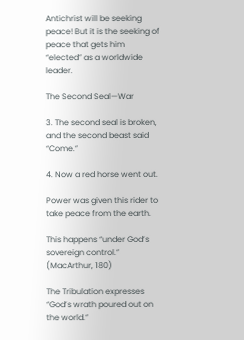Antichrist will be seeking peace! But it is the seeking of peace that gets him “elected” as a worldwide leader.

The Second Seal—War

3. The second seal is broken, and the second beast said “Come.”

4. Now a red horse went out.

Power was given this rider to take peace from the earth.

This happens “under God’s sovereign control.” (MacArthur, 180)

The Tribulation expresses “God’s wrath poured out on the world.”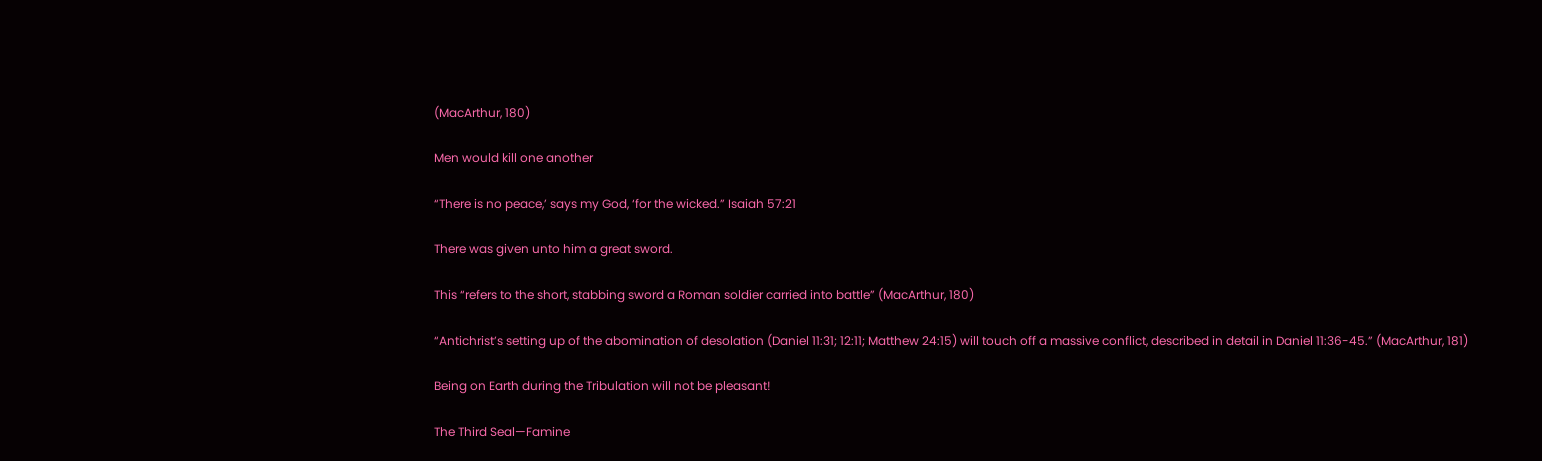(MacArthur, 180)

Men would kill one another

“There is no peace,’ says my God, ‘for the wicked.” Isaiah 57:21

There was given unto him a great sword.

This “refers to the short, stabbing sword a Roman soldier carried into battle” (MacArthur, 180)

“Antichrist’s setting up of the abomination of desolation (Daniel 11:31; 12:11; Matthew 24:15) will touch off a massive conflict, described in detail in Daniel 11:36-45.” (MacArthur, 181)

Being on Earth during the Tribulation will not be pleasant!

The Third Seal—Famine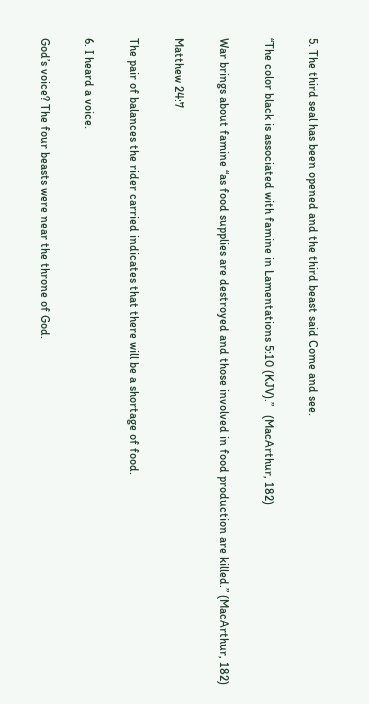5. The third seal has been opened and the third beast said Come and see.

“The color black is associated with famine in Lamentations 5:10 (KJV).”   (MacArthur, 182)

War brings about famine “as food supplies are destroyed and those involved in food production are killed.” (MacArthur, 182)

Matthew 24:7

The pair of balances the rider carried indicates that there will be a shortage of food.

6. I heard a voice.

God’s voice? The four beasts were near the throne of God.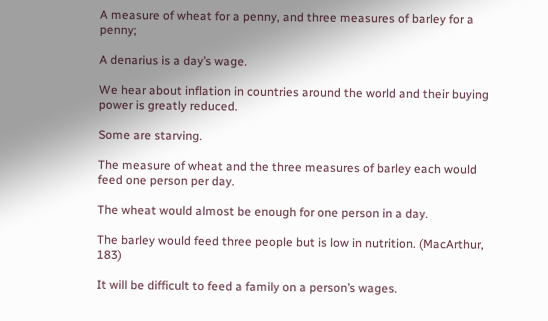A measure of wheat for a penny, and three measures of barley for a penny;

A denarius is a day’s wage.

We hear about inflation in countries around the world and their buying power is greatly reduced.

Some are starving.

The measure of wheat and the three measures of barley each would feed one person per day.

The wheat would almost be enough for one person in a day.

The barley would feed three people but is low in nutrition. (MacArthur, 183)

It will be difficult to feed a family on a person’s wages.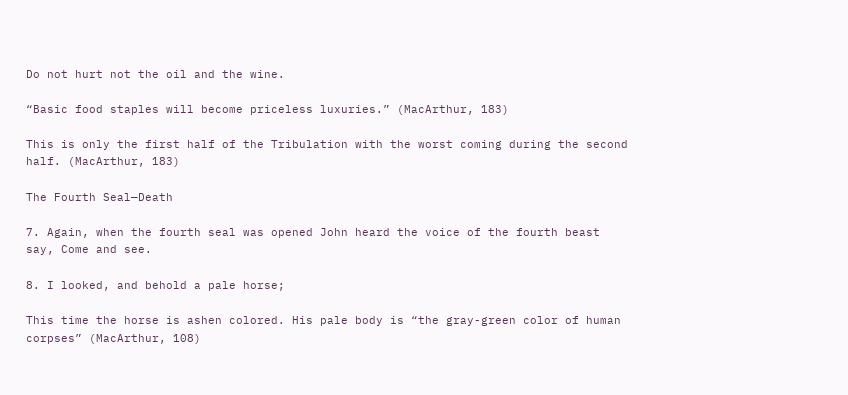Do not hurt not the oil and the wine.

“Basic food staples will become priceless luxuries.” (MacArthur, 183)

This is only the first half of the Tribulation with the worst coming during the second half. (MacArthur, 183)

The Fourth Seal—Death

7. Again, when the fourth seal was opened John heard the voice of the fourth beast say, Come and see.

8. I looked, and behold a pale horse;

This time the horse is ashen colored. His pale body is “the gray-green color of human corpses” (MacArthur, 108)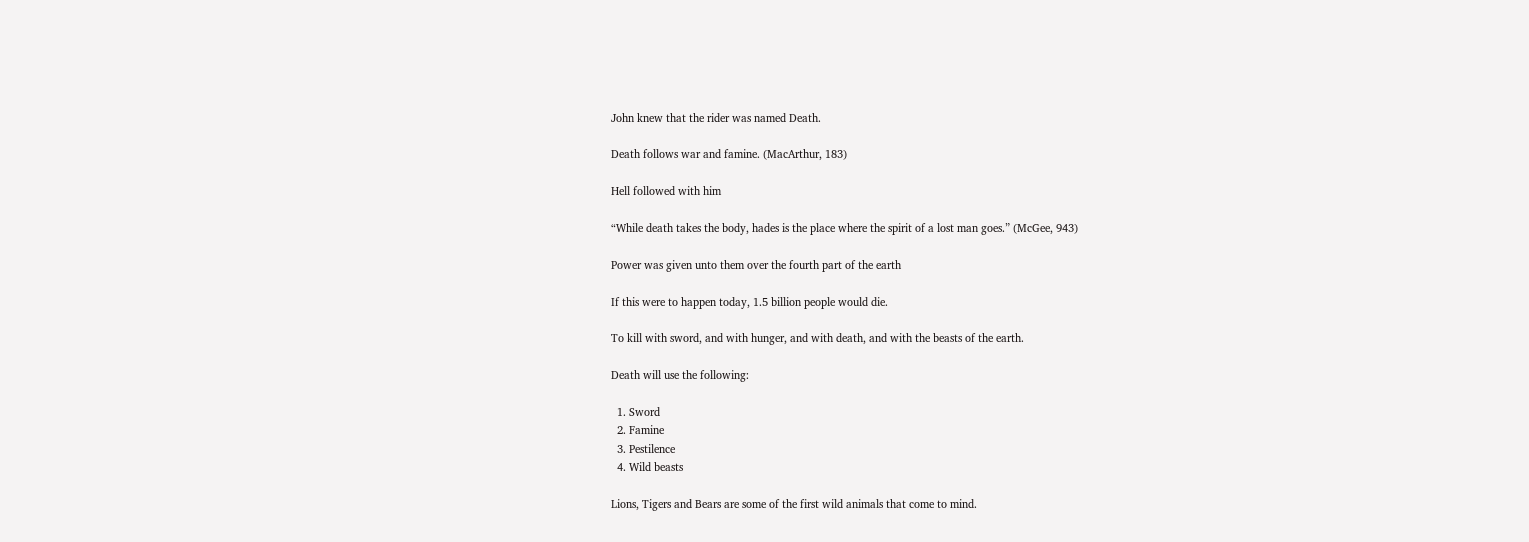John knew that the rider was named Death.

Death follows war and famine. (MacArthur, 183)

Hell followed with him

“While death takes the body, hades is the place where the spirit of a lost man goes.” (McGee, 943)

Power was given unto them over the fourth part of the earth

If this were to happen today, 1.5 billion people would die.

To kill with sword, and with hunger, and with death, and with the beasts of the earth.

Death will use the following:

  1. Sword
  2. Famine
  3. Pestilence
  4. Wild beasts

Lions, Tigers and Bears are some of the first wild animals that come to mind.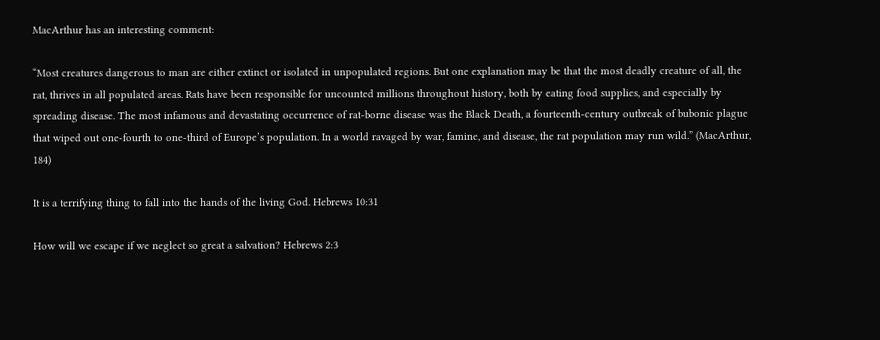MacArthur has an interesting comment:

“Most creatures dangerous to man are either extinct or isolated in unpopulated regions. But one explanation may be that the most deadly creature of all, the rat, thrives in all populated areas. Rats have been responsible for uncounted millions throughout history, both by eating food supplies, and especially by spreading disease. The most infamous and devastating occurrence of rat-borne disease was the Black Death, a fourteenth-century outbreak of bubonic plague that wiped out one-fourth to one-third of Europe’s population. In a world ravaged by war, famine, and disease, the rat population may run wild.” (MacArthur, 184)

It is a terrifying thing to fall into the hands of the living God. Hebrews 10:31

How will we escape if we neglect so great a salvation? Hebrews 2:3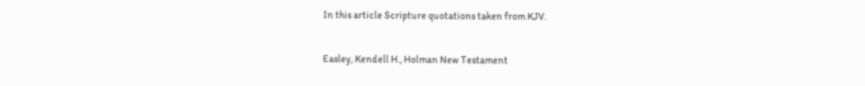In this article Scripture quotations taken from KJV.

Easley, Kendell H., Holman New Testament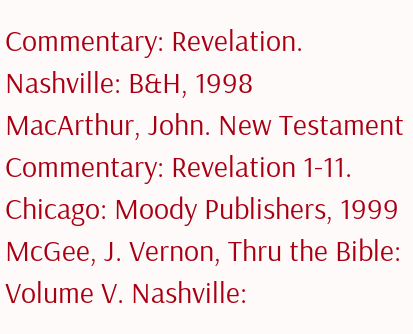Commentary: Revelation. Nashville: B&H, 1998
MacArthur, John. New Testament Commentary: Revelation 1-11. Chicago: Moody Publishers, 1999
McGee, J. Vernon, Thru the Bible: Volume V. Nashville: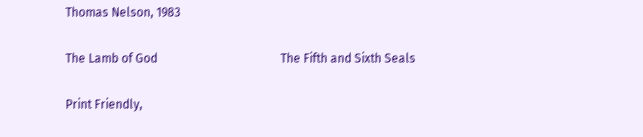Thomas Nelson, 1983

The Lamb of God                                         The Fifth and Sixth Seals

Print Friendly,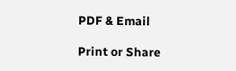PDF & Email

Print or Share